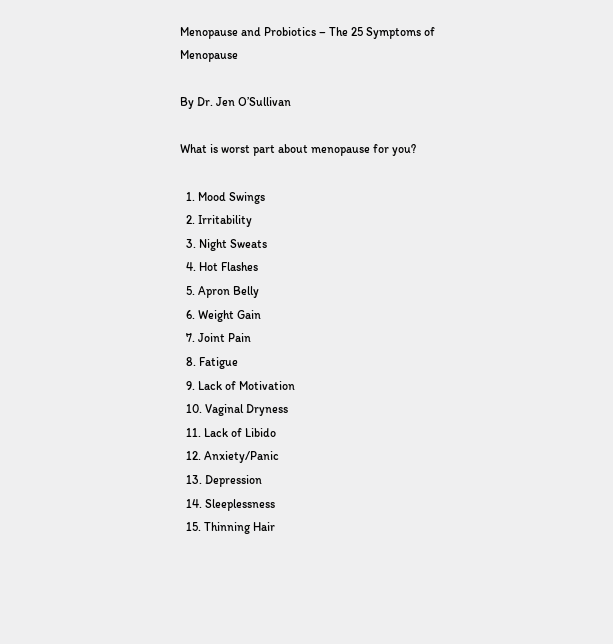Menopause and Probiotics – The 25 Symptoms of Menopause

By Dr. Jen O’Sullivan

What is worst part about menopause for you?

  1. Mood Swings
  2. Irritability
  3. Night Sweats
  4. Hot Flashes
  5. Apron Belly
  6. Weight Gain
  7. Joint Pain
  8. Fatigue
  9. Lack of Motivation
  10. Vaginal Dryness
  11. Lack of Libido
  12. Anxiety/Panic
  13. Depression
  14. Sleeplessness
  15. Thinning Hair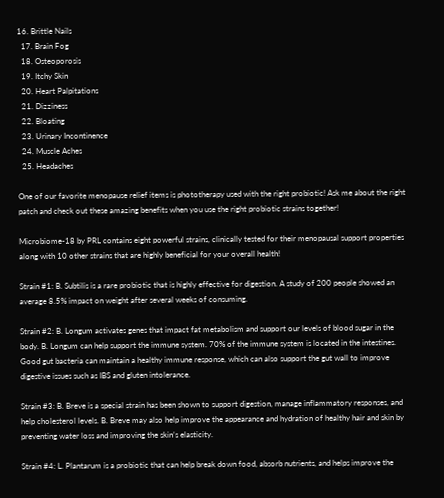16. Brittle Nails
  17. Brain Fog
  18. Osteoporosis
  19. Itchy Skin
  20. Heart Palpitations
  21. Dizziness
  22. Bloating
  23. Urinary Incontinence
  24. Muscle Aches
  25. Headaches

One of our favorite menopause relief items is phototherapy used with the right probiotic! Ask me about the right patch and check out these amazing benefits when you use the right probiotic strains together!

Microbiome-18 by PRL contains eight powerful strains, clinically tested for their menopausal support properties along with 10 other strains that are highly beneficial for your overall health!

Strain #1: B. Subtilis is a rare probiotic that is highly effective for digestion. A study of 200 people showed an average 8.5% impact on weight after several weeks of consuming.

Strain #2: B. Longum activates genes that impact fat metabolism and support our levels of blood sugar in the body. B. Longum can help support the immune system. 70% of the immune system is located in the intestines. Good gut bacteria can maintain a healthy immune response, which can also support the gut wall to improve digestive issues such as IBS and gluten intolerance.

Strain #3: B. Breve is a special strain has been shown to support digestion, manage inflammatory responses, and help cholesterol levels. B. Breve may also help improve the appearance and hydration of healthy hair and skin by preventing water loss and improving the skin’s elasticity.

Strain #4: L. Plantarum is a probiotic that can help break down food, absorb nutrients, and helps improve the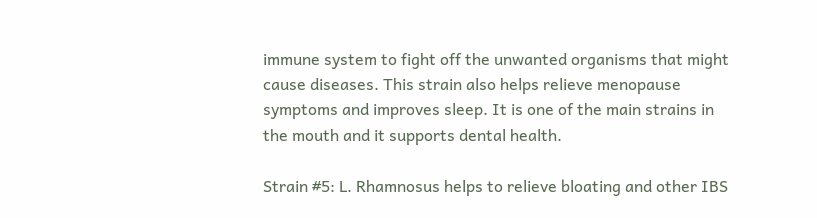immune system to fight off the unwanted organisms that might cause diseases. This strain also helps relieve menopause symptoms and improves sleep. It is one of the main strains in the mouth and it supports dental health.

Strain #5: L. Rhamnosus helps to relieve bloating and other IBS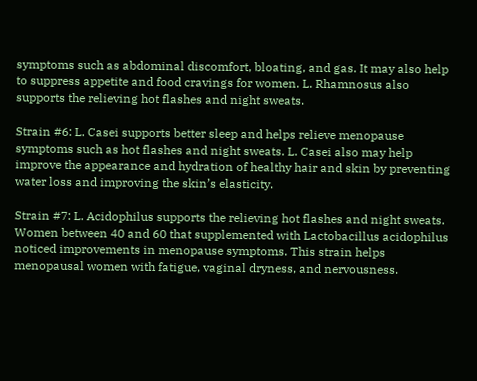symptoms such as abdominal discomfort, bloating, and gas. It may also help to suppress appetite and food cravings for women. L. Rhamnosus also supports the relieving hot flashes and night sweats.

Strain #6: L. Casei supports better sleep and helps relieve menopause symptoms such as hot flashes and night sweats. L. Casei also may help improve the appearance and hydration of healthy hair and skin by preventing water loss and improving the skin’s elasticity.

Strain #7: L. Acidophilus supports the relieving hot flashes and night sweats. Women between 40 and 60 that supplemented with Lactobacillus acidophilus noticed improvements in menopause symptoms. This strain helps menopausal women with fatigue, vaginal dryness, and nervousness.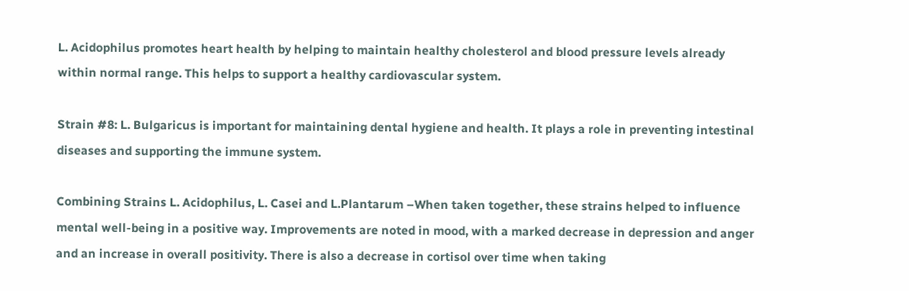L. Acidophilus promotes heart health by helping to maintain healthy cholesterol and blood pressure levels already within normal range. This helps to support a healthy cardiovascular system.

Strain #8: L. Bulgaricus is important for maintaining dental hygiene and health. It plays a role in preventing intestinal diseases and supporting the immune system.

Combining Strains L. Acidophilus, L. Casei and L.Plantarum –When taken together, these strains helped to influence mental well-being in a positive way. Improvements are noted in mood, with a marked decrease in depression and anger and an increase in overall positivity. There is also a decrease in cortisol over time when taking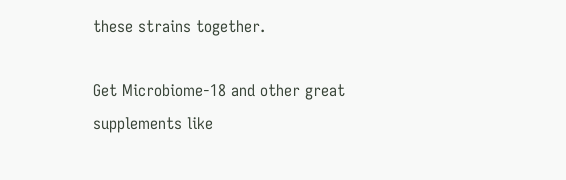these strains together.

Get Microbiome-18 and other great supplements like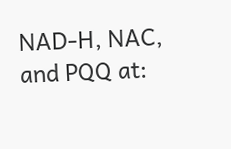NAD-H, NAC, and PQQ at: